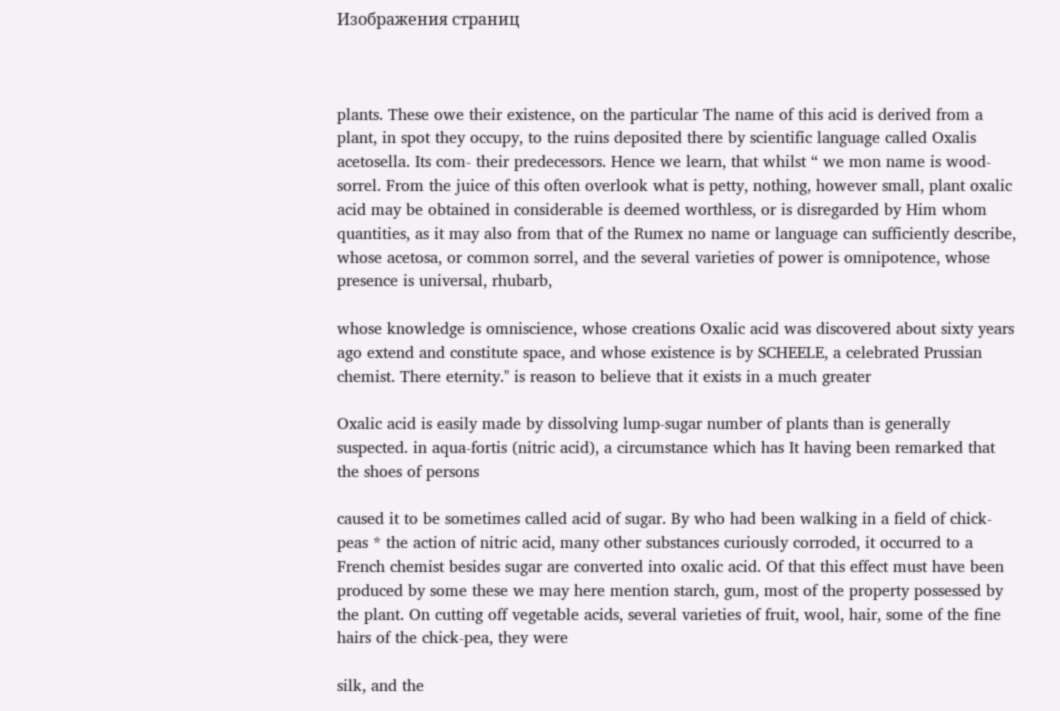Изображения страниц



plants. These owe their existence, on the particular The name of this acid is derived from a plant, in spot they occupy, to the ruins deposited there by scientific language called Oxalis acetosella. Its com- their predecessors. Hence we learn, that whilst “ we mon name is wood-sorrel. From the juice of this often overlook what is petty, nothing, however small, plant oxalic acid may be obtained in considerable is deemed worthless, or is disregarded by Him whom quantities, as it may also from that of the Rumex no name or language can sufficiently describe, whose acetosa, or common sorrel, and the several varieties of power is omnipotence, whose presence is universal, rhubarb,

whose knowledge is omniscience, whose creations Oxalic acid was discovered about sixty years ago extend and constitute space, and whose existence is by SCHEELE, a celebrated Prussian chemist. There eternity." is reason to believe that it exists in a much greater

Oxalic acid is easily made by dissolving lump-sugar number of plants than is generally suspected. in aqua-fortis (nitric acid), a circumstance which has It having been remarked that the shoes of persons

caused it to be sometimes called acid of sugar. By who had been walking in a field of chick-peas * the action of nitric acid, many other substances curiously corroded, it occurred to a French chemist besides sugar are converted into oxalic acid. Of that this effect must have been produced by some these we may here mention starch, gum, most of the property possessed by the plant. On cutting off vegetable acids, several varieties of fruit, wool, hair, some of the fine hairs of the chick-pea, they were

silk, and the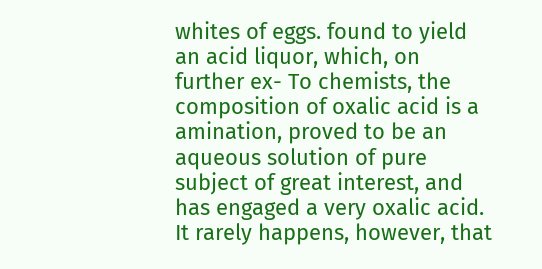whites of eggs. found to yield an acid liquor, which, on further ex- To chemists, the composition of oxalic acid is a amination, proved to be an aqueous solution of pure subject of great interest, and has engaged a very oxalic acid. It rarely happens, however, that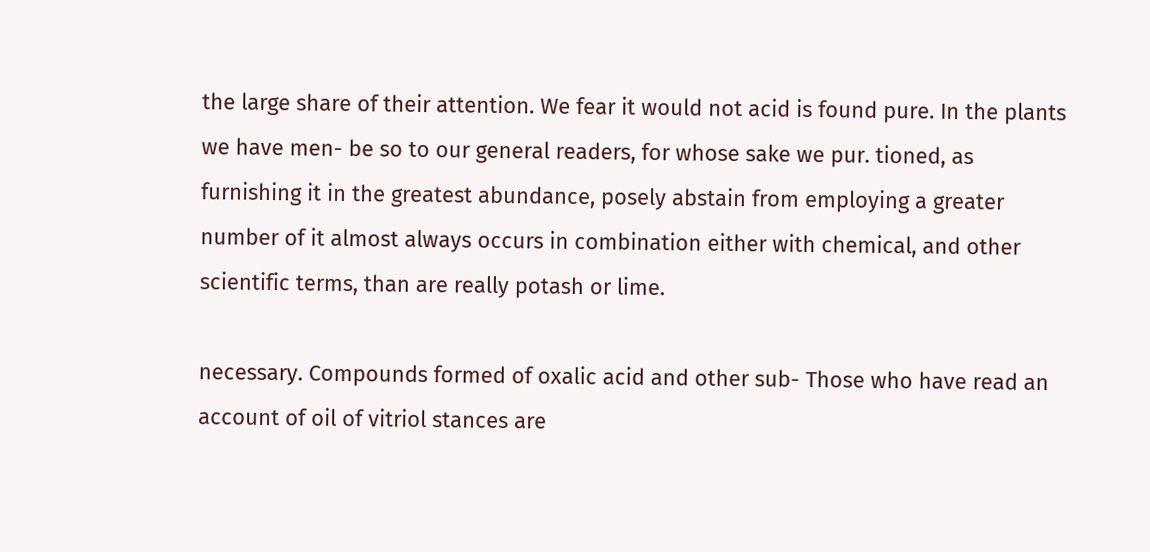the large share of their attention. We fear it would not acid is found pure. In the plants we have men- be so to our general readers, for whose sake we pur. tioned, as furnishing it in the greatest abundance, posely abstain from employing a greater number of it almost always occurs in combination either with chemical, and other scientific terms, than are really potash or lime.

necessary. Compounds formed of oxalic acid and other sub- Those who have read an account of oil of vitriol stances are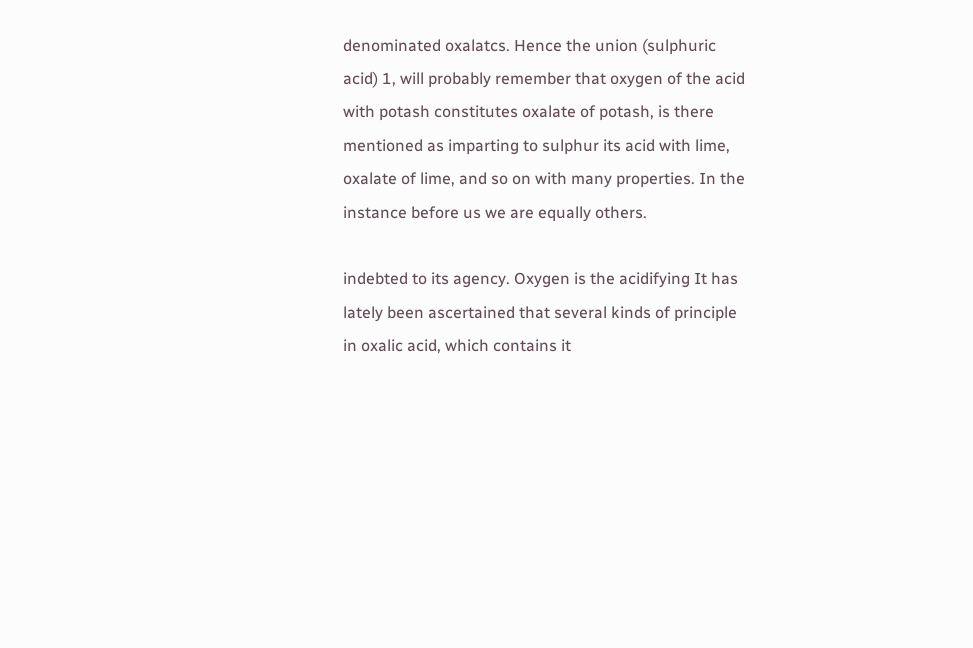denominated oxalatcs. Hence the union (sulphuric acid) 1, will probably remember that oxygen of the acid with potash constitutes oxalate of potash, is there mentioned as imparting to sulphur its acid with lime, oxalate of lime, and so on with many properties. In the instance before us we are equally others.

indebted to its agency. Oxygen is the acidifying It has lately been ascertained that several kinds of principle in oxalic acid, which contains it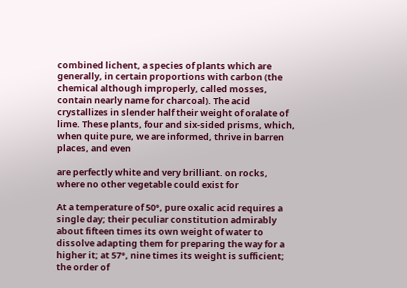combined lichent, a species of plants which are generally, in certain proportions with carbon (the chemical although improperly, called mosses, contain nearly name for charcoal). The acid crystallizes in slender half their weight of oralate of lime. These plants, four and six-sided prisms, which, when quite pure, we are informed, thrive in barren places, and even

are perfectly white and very brilliant. on rocks, where no other vegetable could exist for

At a temperature of 50°, pure oxalic acid requires a single day; their peculiar constitution admirably about fifteen times its own weight of water to dissolve adapting them for preparing the way for a higher it; at 57°, nine times its weight is sufficient; the order of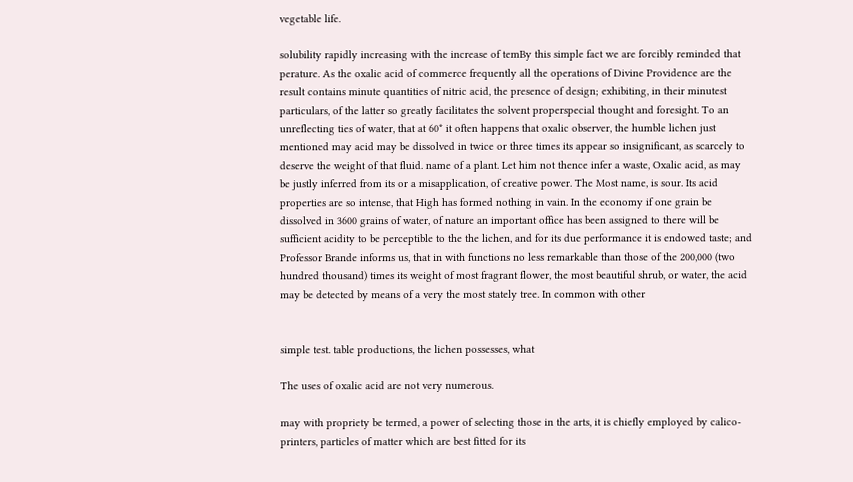vegetable life.

solubility rapidly increasing with the increase of temBy this simple fact we are forcibly reminded that perature. As the oxalic acid of commerce frequently all the operations of Divine Providence are the result contains minute quantities of nitric acid, the presence of design; exhibiting, in their minutest particulars, of the latter so greatly facilitates the solvent properspecial thought and foresight. To an unreflecting ties of water, that at 60* it often happens that oxalic observer, the humble lichen just mentioned may acid may be dissolved in twice or three times its appear so insignificant, as scarcely to deserve the weight of that fluid. name of a plant. Let him not thence infer a waste, Oxalic acid, as may be justly inferred from its or a misapplication, of creative power. The Most name, is sour. Its acid properties are so intense, that High has formed nothing in vain. In the economy if one grain be dissolved in 3600 grains of water, of nature an important office has been assigned to there will be sufficient acidity to be perceptible to the the lichen, and for its due performance it is endowed taste; and Professor Brande informs us, that in with functions no less remarkable than those of the 200,000 (two hundred thousand) times its weight of most fragrant flower, the most beautiful shrub, or water, the acid may be detected by means of a very the most stately tree. In common with other


simple test. table productions, the lichen possesses, what

The uses of oxalic acid are not very numerous.

may with propriety be termed, a power of selecting those in the arts, it is chiefly employed by calico-printers, particles of matter which are best fitted for its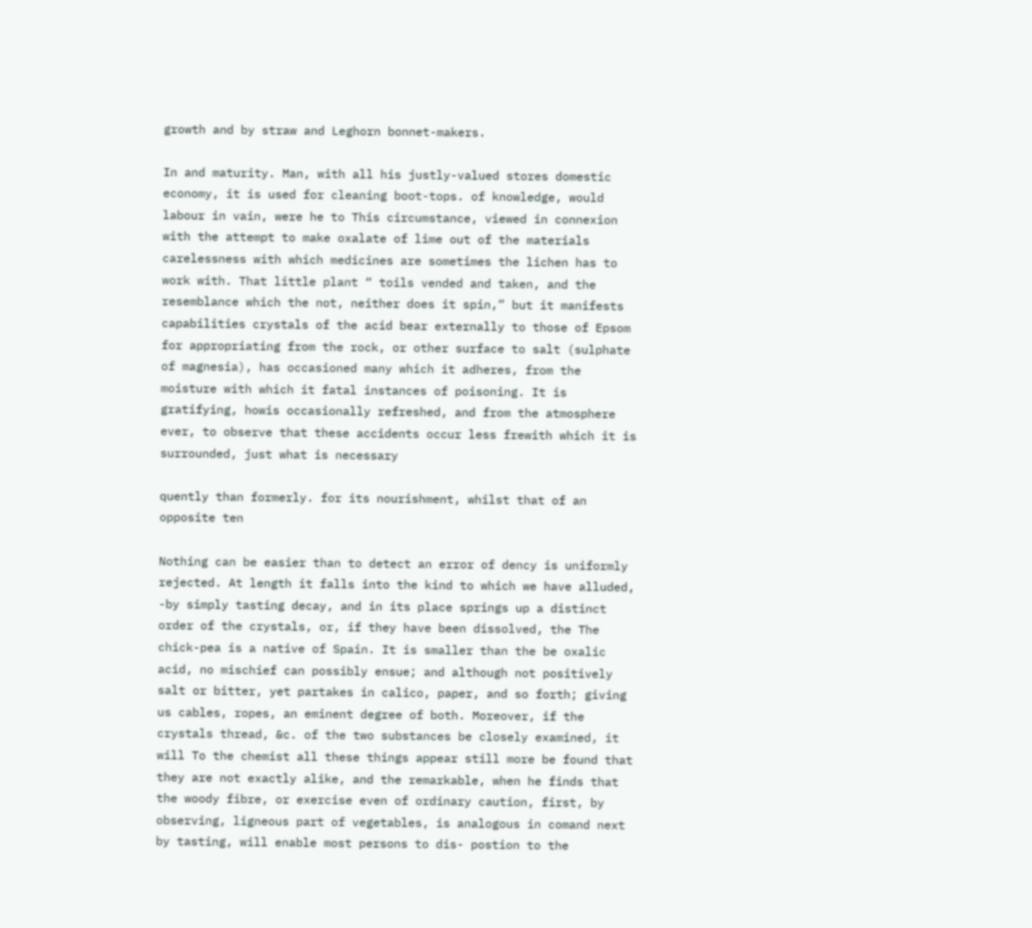growth and by straw and Leghorn bonnet-makers.

In and maturity. Man, with all his justly-valued stores domestic economy, it is used for cleaning boot-tops. of knowledge, would labour in vain, were he to This circumstance, viewed in connexion with the attempt to make oxalate of lime out of the materials carelessness with which medicines are sometimes the lichen has to work with. That little plant “ toils vended and taken, and the resemblance which the not, neither does it spin,” but it manifests capabilities crystals of the acid bear externally to those of Epsom for appropriating from the rock, or other surface to salt (sulphate of magnesia), has occasioned many which it adheres, from the moisture with which it fatal instances of poisoning. It is gratifying, howis occasionally refreshed, and from the atmosphere ever, to observe that these accidents occur less frewith which it is surrounded, just what is necessary

quently than formerly. for its nourishment, whilst that of an opposite ten

Nothing can be easier than to detect an error of dency is uniformly rejected. At length it falls into the kind to which we have alluded, -by simply tasting decay, and in its place springs up a distinct order of the crystals, or, if they have been dissolved, the The chick-pea is a native of Spain. It is smaller than the be oxalic acid, no mischief can possibly ensue; and although not positively salt or bitter, yet partakes in calico, paper, and so forth; giving us cables, ropes, an eminent degree of both. Moreover, if the crystals thread, &c. of the two substances be closely examined, it will To the chemist all these things appear still more be found that they are not exactly alike, and the remarkable, when he finds that the woody fibre, or exercise even of ordinary caution, first, by observing, ligneous part of vegetables, is analogous in comand next by tasting, will enable most persons to dis- postion to the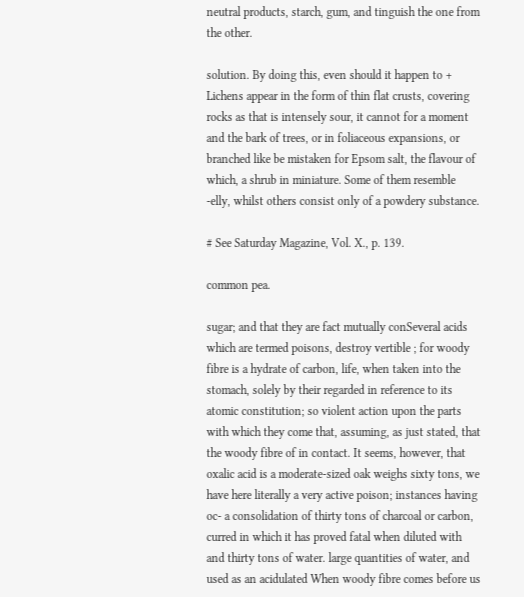neutral products, starch, gum, and tinguish the one from the other.

solution. By doing this, even should it happen to + Lichens appear in the form of thin flat crusts, covering rocks as that is intensely sour, it cannot for a moment and the bark of trees, or in foliaceous expansions, or branched like be mistaken for Epsom salt, the flavour of which, a shrub in miniature. Some of them resemble -elly, whilst others consist only of a powdery substance.

# See Saturday Magazine, Vol. X., p. 139.

common pea.

sugar; and that they are fact mutually conSeveral acids which are termed poisons, destroy vertible ; for woody fibre is a hydrate of carbon, life, when taken into the stomach, solely by their regarded in reference to its atomic constitution; so violent action upon the parts with which they come that, assuming, as just stated, that the woody fibre of in contact. It seems, however, that oxalic acid is a moderate-sized oak weighs sixty tons, we have here literally a very active poison; instances having oc- a consolidation of thirty tons of charcoal or carbon, curred in which it has proved fatal when diluted with and thirty tons of water. large quantities of water, and used as an acidulated When woody fibre comes before us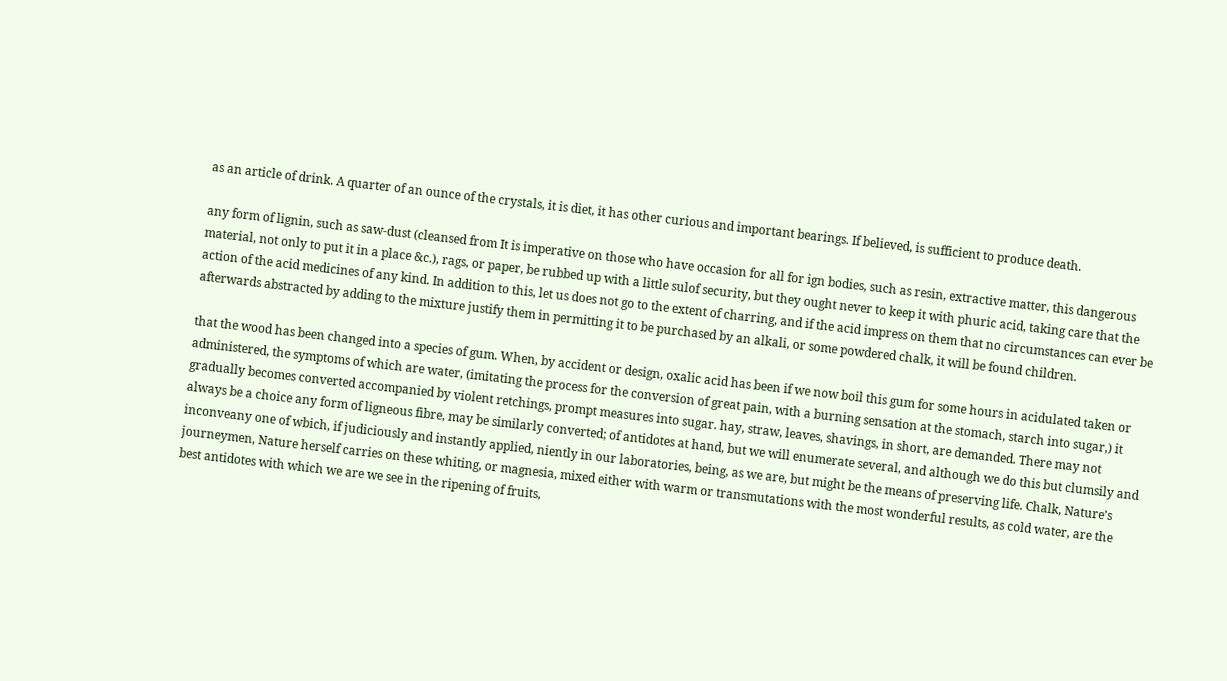as an article of drink. A quarter of an ounce of the crystals, it is diet, it has other curious and important bearings. If believed, is sufficient to produce death.

any form of lignin, such as saw-dust (cleansed from It is imperative on those who have occasion for all for ign bodies, such as resin, extractive matter, this dangerous material, not only to put it in a place &c.), rags, or paper, be rubbed up with a little sulof security, but they ought never to keep it with phuric acid, taking care that the action of the acid medicines of any kind. In addition to this, let us does not go to the extent of charring, and if the acid impress on them that no circumstances can ever be afterwards abstracted by adding to the mixture justify them in permitting it to be purchased by an alkali, or some powdered chalk, it will be found children.

that the wood has been changed into a species of gum. When, by accident or design, oxalic acid has been if we now boil this gum for some hours in acidulated taken or administered, the symptoms of which are water, (imitating the process for the conversion of great pain, with a burning sensation at the stomach, starch into sugar,) it gradually becomes converted accompanied by violent retchings, prompt measures into sugar. hay, straw, leaves, shavings, in short, are demanded. There may not always be a choice any form of ligneous fibre, may be similarly converted; of antidotes at hand, but we will enumerate several, and although we do this but clumsily and inconveany one of wbich, if judiciously and instantly applied, niently in our laboratories, being, as we are, but might be the means of preserving life. Chalk, Nature's journeymen, Nature herself carries on these whiting, or magnesia, mixed either with warm or transmutations with the most wonderful results, as cold water, are the best antidotes with which we are we see in the ripening of fruits,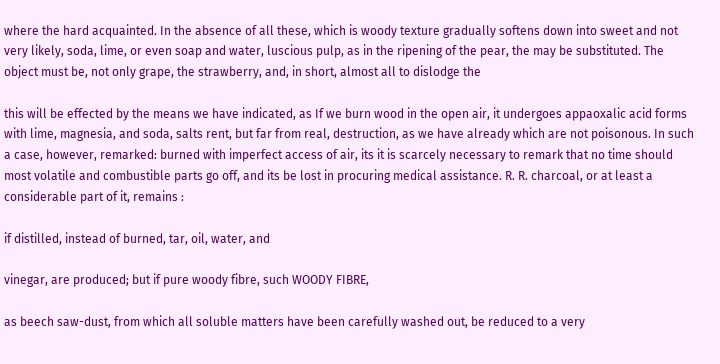where the hard acquainted. In the absence of all these, which is woody texture gradually softens down into sweet and not very likely, soda, lime, or even soap and water, luscious pulp, as in the ripening of the pear, the may be substituted. The object must be, not only grape, the strawberry, and, in short, almost all to dislodge the

this will be effected by the means we have indicated, as If we burn wood in the open air, it undergoes appaoxalic acid forms with lime, magnesia, and soda, salts rent, but far from real, destruction, as we have already which are not poisonous. In such a case, however, remarked: burned with imperfect access of air, its it is scarcely necessary to remark that no time should most volatile and combustible parts go off, and its be lost in procuring medical assistance. R. R. charcoal, or at least a considerable part of it, remains :

if distilled, instead of burned, tar, oil, water, and

vinegar, are produced; but if pure woody fibre, such WOODY FIBRE,

as beech saw-dust, from which all soluble matters have been carefully washed out, be reduced to a very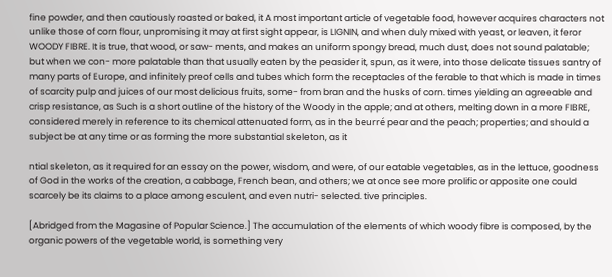fine powder, and then cautiously roasted or baked, it A most important article of vegetable food, however acquires characters not unlike those of corn flour, unpromising it may at first sight appear, is LIGNIN, and when duly mixed with yeast, or leaven, it feror WOODY FIBRE. It is true, that wood, or saw- ments, and makes an uniform spongy bread, much dust, does not sound palatable; but when we con- more palatable than that usually eaten by the peasider it, spun, as it were, into those delicate tissues santry of many parts of Europe, and infinitely preof cells and tubes which form the receptacles of the ferable to that which is made in times of scarcity pulp and juices of our most delicious fruits, some- from bran and the husks of corn. times yielding an agreeable and crisp resistance, as Such is a short outline of the history of the Woody in the apple; and at others, melting down in a more FIBRE, considered merely in reference to its chemical attenuated form, as in the beurré pear and the peach; properties; and should a subject be at any time or as forming the more substantial skeleton, as it

ntial skeleton, as it required for an essay on the power, wisdom, and were, of our eatable vegetables, as in the lettuce, goodness of God in the works of the creation, a cabbage, French bean, and others; we at once see more prolific or apposite one could scarcely be its claims to a place among esculent, and even nutri- selected. tive principles.

[Abridged from the Magasine of Popular Science.] The accumulation of the elements of which woody fibre is composed, by the organic powers of the vegetable world, is something very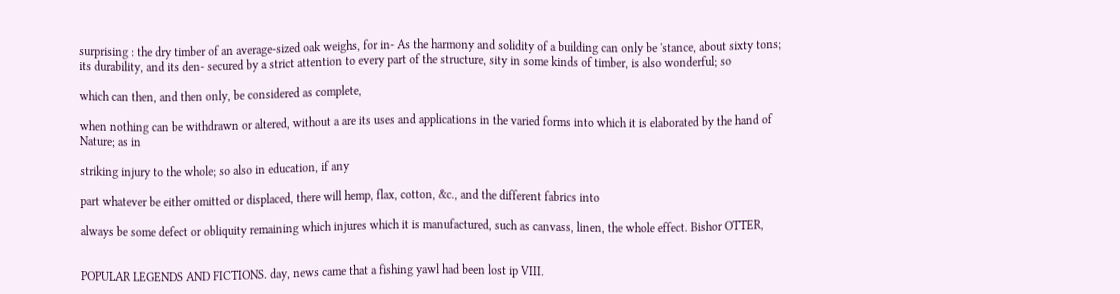surprising : the dry timber of an average-sized oak weighs, for in- As the harmony and solidity of a building can only be 'stance, about sixty tons; its durability, and its den- secured by a strict attention to every part of the structure, sity in some kinds of timber, is also wonderful; so

which can then, and then only, be considered as complete,

when nothing can be withdrawn or altered, without a are its uses and applications in the varied forms into which it is elaborated by the hand of Nature; as in

striking injury to the whole; so also in education, if any

part whatever be either omitted or displaced, there will hemp, flax, cotton, &c., and the different fabrics into

always be some defect or obliquity remaining which injures which it is manufactured, such as canvass, linen, the whole effect. Bishor OTTER,


POPULAR LEGENDS AND FICTIONS. day, news came that a fishing yawl had been lost ip VIII.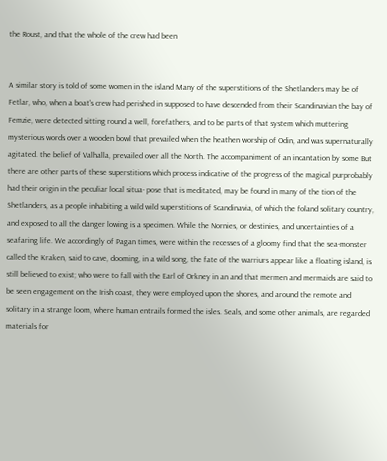the Roust, and that the whole of the crew had been


A similar story is told of some women in the island Many of the superstitions of the Shetlanders may be of Fetlar, who, when a boat's crew had perished in supposed to have descended from their Scandinavian the bay of Femzie, were detected sitting round a well, forefathers, and to be parts of that system which muttering mysterious words over a wooden bowl that prevailed when the heathen worship of Odin, and was supernaturally agitated. the belief of Valhalla, prevailed over all the North. The accompaniment of an incantation by some But there are other parts of these superstitions which process indicative of the progress of the magical purprobably had their origin in the peculiar local situa- pose that is meditated, may be found in many of the tion of the Shetlanders, as a people inhabiting a wild wild superstitions of Scandinavia, of which the foland solitary country, and exposed to all the danger lowing is a specimen. While the Nornies, or destinies, and uncertainties of a seafaring life. We accordingly of Pagan times, were within the recesses of a gloomy find that the sea-monster called the Kraken, said to cave, dooming, in a wild song, the fate of the warriurs appear like a floating island, is still believed to exist; who were to fall with the Earl of Orkney in an and that mermen and mermaids are said to be seen engagement on the Irish coast, they were employed upon the shores, and around the remote and solitary in a strange loom, where human entrails formed the isles. Seals, and some other animals, are regarded materials for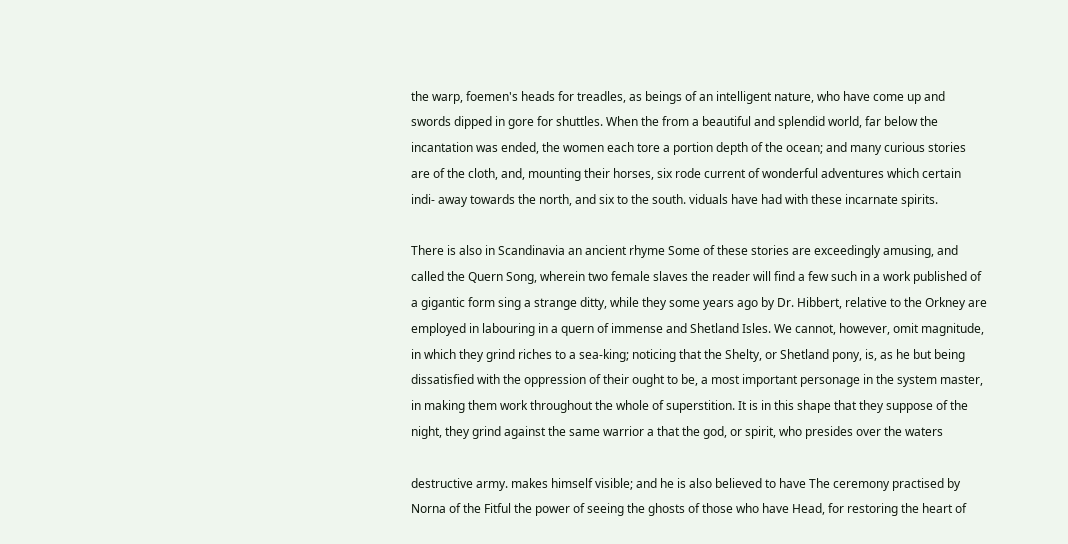the warp, foemen's heads for treadles, as beings of an intelligent nature, who have come up and swords dipped in gore for shuttles. When the from a beautiful and splendid world, far below the incantation was ended, the women each tore a portion depth of the ocean; and many curious stories are of the cloth, and, mounting their horses, six rode current of wonderful adventures which certain indi- away towards the north, and six to the south. viduals have had with these incarnate spirits.

There is also in Scandinavia an ancient rhyme Some of these stories are exceedingly amusing, and called the Quern Song, wherein two female slaves the reader will find a few such in a work published of a gigantic form sing a strange ditty, while they some years ago by Dr. Hibbert, relative to the Orkney are employed in labouring in a quern of immense and Shetland Isles. We cannot, however, omit magnitude, in which they grind riches to a sea-king; noticing that the Shelty, or Shetland pony, is, as he but being dissatisfied with the oppression of their ought to be, a most important personage in the system master, in making them work throughout the whole of superstition. It is in this shape that they suppose of the night, they grind against the same warrior a that the god, or spirit, who presides over the waters

destructive army. makes himself visible; and he is also believed to have The ceremony practised by Norna of the Fitful the power of seeing the ghosts of those who have Head, for restoring the heart of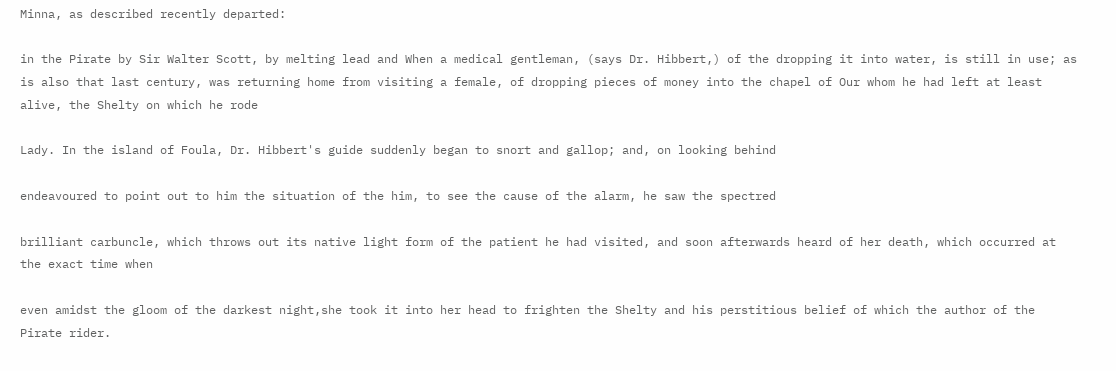Minna, as described recently departed:

in the Pirate by Sir Walter Scott, by melting lead and When a medical gentleman, (says Dr. Hibbert,) of the dropping it into water, is still in use; as is also that last century, was returning home from visiting a female, of dropping pieces of money into the chapel of Our whom he had left at least alive, the Shelty on which he rode

Lady. In the island of Foula, Dr. Hibbert's guide suddenly began to snort and gallop; and, on looking behind

endeavoured to point out to him the situation of the him, to see the cause of the alarm, he saw the spectred

brilliant carbuncle, which throws out its native light form of the patient he had visited, and soon afterwards heard of her death, which occurred at the exact time when

even amidst the gloom of the darkest night,she took it into her head to frighten the Shelty and his perstitious belief of which the author of the Pirate rider.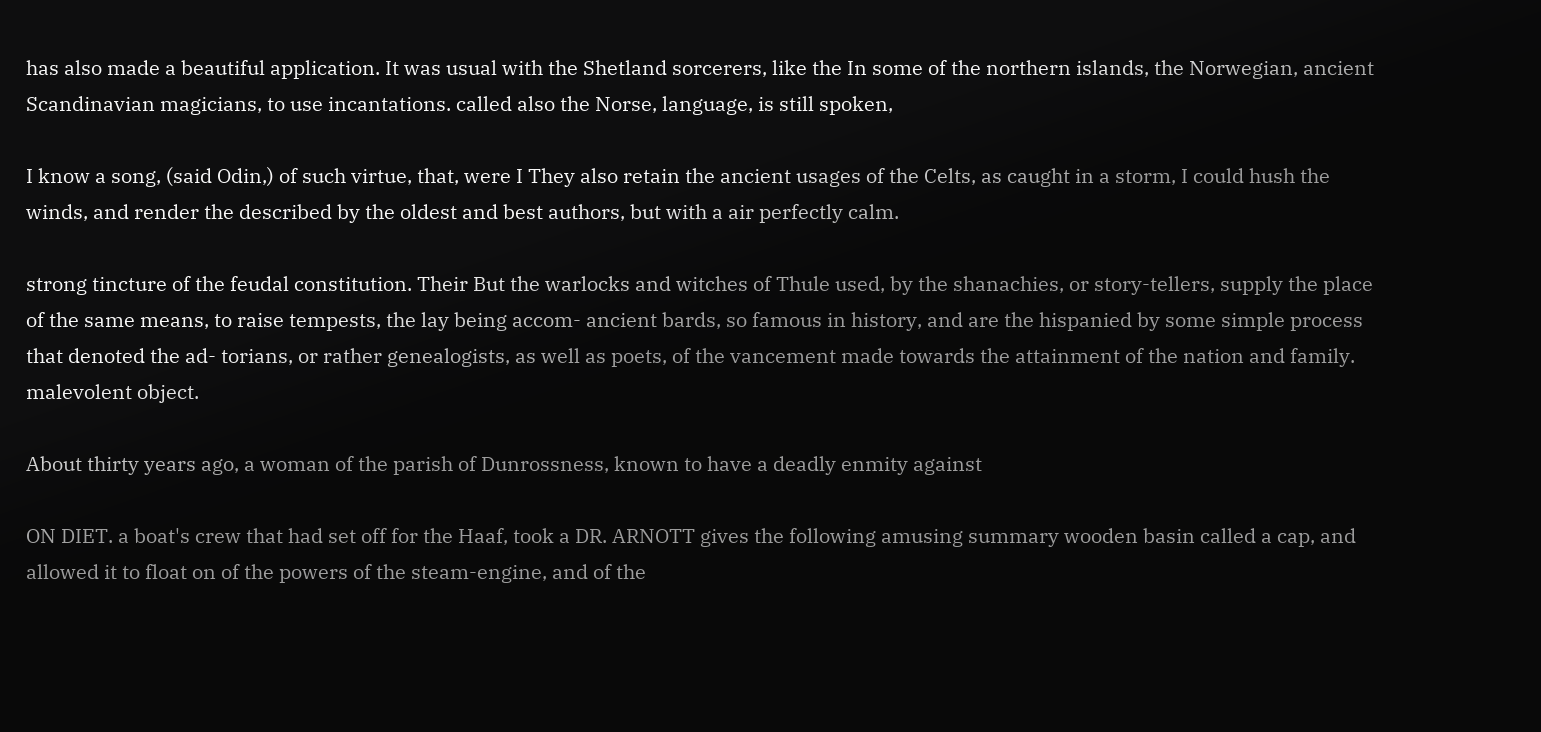has also made a beautiful application. It was usual with the Shetland sorcerers, like the In some of the northern islands, the Norwegian, ancient Scandinavian magicians, to use incantations. called also the Norse, language, is still spoken,

I know a song, (said Odin,) of such virtue, that, were I They also retain the ancient usages of the Celts, as caught in a storm, I could hush the winds, and render the described by the oldest and best authors, but with a air perfectly calm.

strong tincture of the feudal constitution. Their But the warlocks and witches of Thule used, by the shanachies, or story-tellers, supply the place of the same means, to raise tempests, the lay being accom- ancient bards, so famous in history, and are the hispanied by some simple process that denoted the ad- torians, or rather genealogists, as well as poets, of the vancement made towards the attainment of the nation and family. malevolent object.

About thirty years ago, a woman of the parish of Dunrossness, known to have a deadly enmity against

ON DIET. a boat's crew that had set off for the Haaf, took a DR. ARNOTT gives the following amusing summary wooden basin called a cap, and allowed it to float on of the powers of the steam-engine, and of the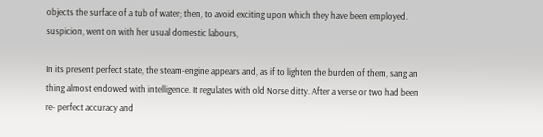objects the surface of a tub of water; then, to avoid exciting upon which they have been employed. suspicion, went on with her usual domestic labours,

In its present perfect state, the steam-engine appears and, as if to lighten the burden of them, sang an thing almost endowed with intelligence. It regulates with old Norse ditty. After a verse or two had been re- perfect accuracy and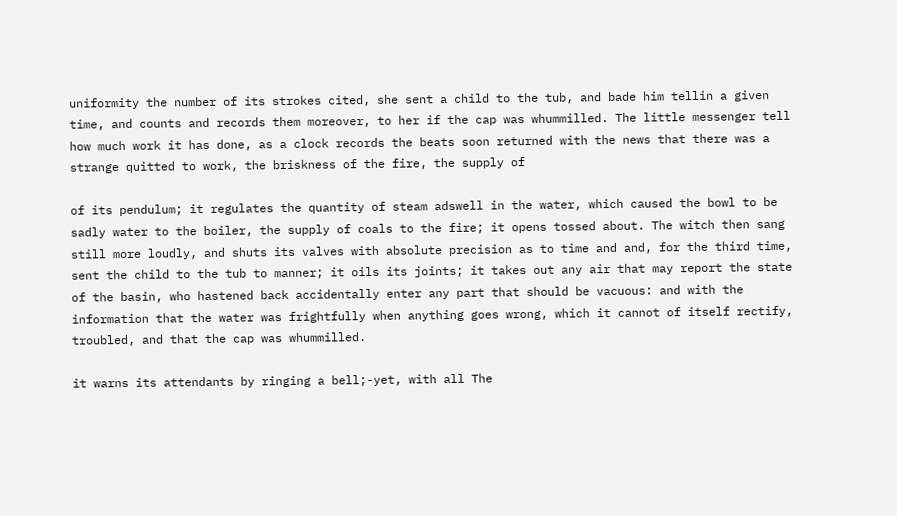uniformity the number of its strokes cited, she sent a child to the tub, and bade him tellin a given time, and counts and records them moreover, to her if the cap was whummilled. The little messenger tell how much work it has done, as a clock records the beats soon returned with the news that there was a strange quitted to work, the briskness of the fire, the supply of

of its pendulum; it regulates the quantity of steam adswell in the water, which caused the bowl to be sadly water to the boiler, the supply of coals to the fire; it opens tossed about. The witch then sang still more loudly, and shuts its valves with absolute precision as to time and and, for the third time, sent the child to the tub to manner; it oils its joints; it takes out any air that may report the state of the basin, who hastened back accidentally enter any part that should be vacuous: and with the information that the water was frightfully when anything goes wrong, which it cannot of itself rectify, troubled, and that the cap was whummilled.

it warns its attendants by ringing a bell;-yet, with all The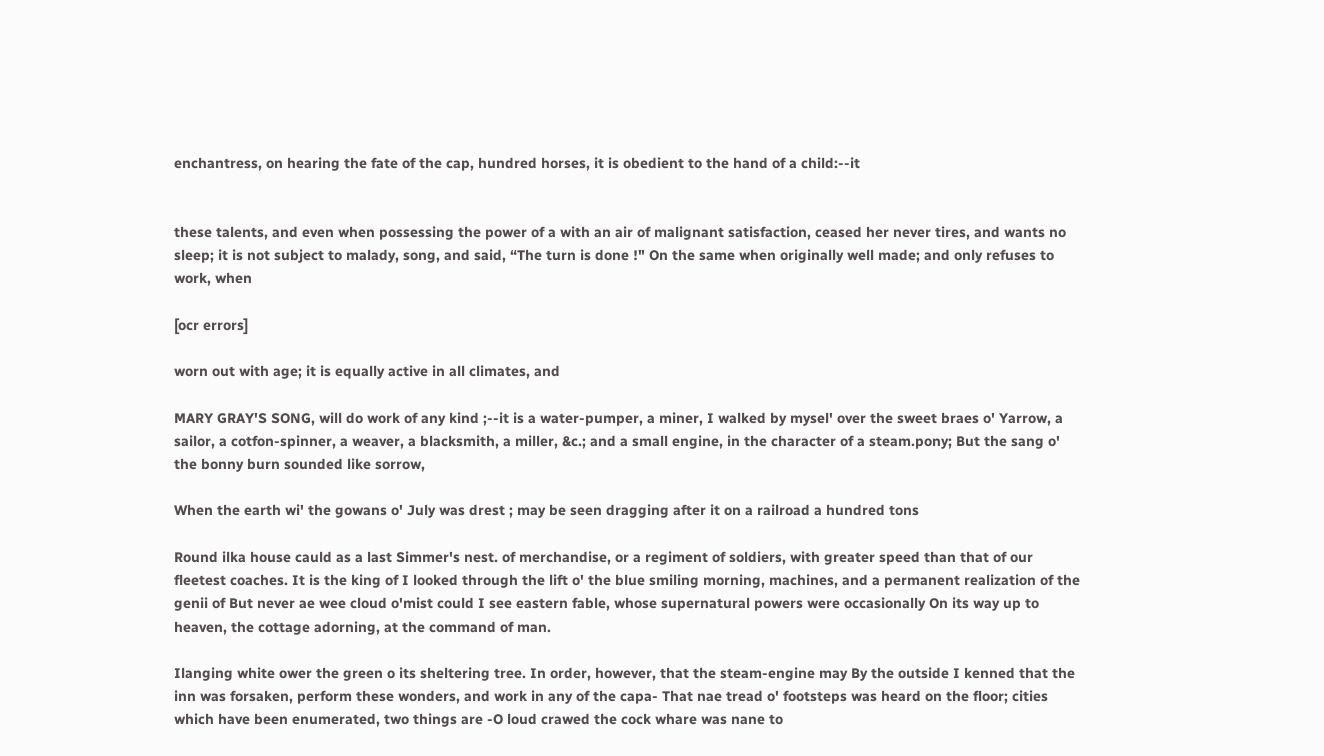enchantress, on hearing the fate of the cap, hundred horses, it is obedient to the hand of a child:--it


these talents, and even when possessing the power of a with an air of malignant satisfaction, ceased her never tires, and wants no sleep; it is not subject to malady, song, and said, “The turn is done !" On the same when originally well made; and only refuses to work, when

[ocr errors]

worn out with age; it is equally active in all climates, and

MARY GRAY'S SONG, will do work of any kind ;--it is a water-pumper, a miner, I walked by mysel' over the sweet braes o' Yarrow, a sailor, a cotfon-spinner, a weaver, a blacksmith, a miller, &c.; and a small engine, in the character of a steam.pony; But the sang o' the bonny burn sounded like sorrow,

When the earth wi' the gowans o' July was drest ; may be seen dragging after it on a railroad a hundred tons

Round ilka house cauld as a last Simmer's nest. of merchandise, or a regiment of soldiers, with greater speed than that of our fleetest coaches. It is the king of I looked through the lift o' the blue smiling morning, machines, and a permanent realization of the genii of But never ae wee cloud o'mist could I see eastern fable, whose supernatural powers were occasionally On its way up to heaven, the cottage adorning, at the command of man.

Ilanging white ower the green o its sheltering tree. In order, however, that the steam-engine may By the outside I kenned that the inn was forsaken, perform these wonders, and work in any of the capa- That nae tread o' footsteps was heard on the floor; cities which have been enumerated, two things are -O loud crawed the cock whare was nane to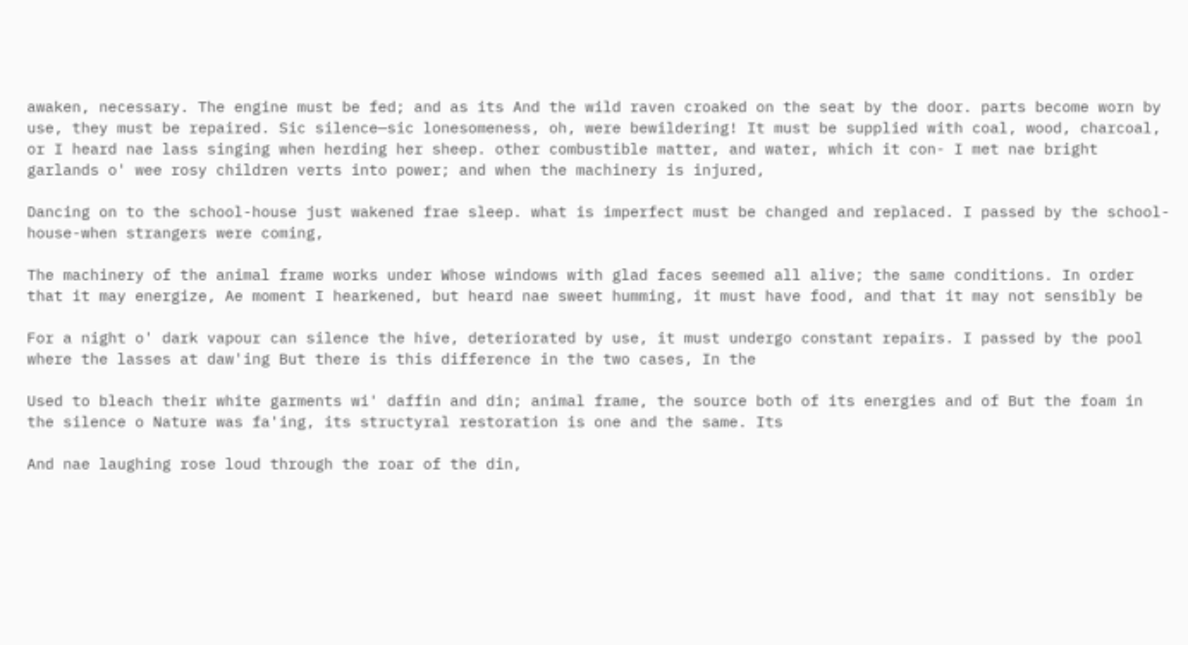awaken, necessary. The engine must be fed; and as its And the wild raven croaked on the seat by the door. parts become worn by use, they must be repaired. Sic silence—sic lonesomeness, oh, were bewildering! It must be supplied with coal, wood, charcoal, or I heard nae lass singing when herding her sheep. other combustible matter, and water, which it con- I met nae bright garlands o' wee rosy children verts into power; and when the machinery is injured,

Dancing on to the school-house just wakened frae sleep. what is imperfect must be changed and replaced. I passed by the school-house-when strangers were coming,

The machinery of the animal frame works under Whose windows with glad faces seemed all alive; the same conditions. In order that it may energize, Ae moment I hearkened, but heard nae sweet humming, it must have food, and that it may not sensibly be

For a night o' dark vapour can silence the hive, deteriorated by use, it must undergo constant repairs. I passed by the pool where the lasses at daw'ing But there is this difference in the two cases, In the

Used to bleach their white garments wi' daffin and din; animal frame, the source both of its energies and of But the foam in the silence o Nature was fa'ing, its structyral restoration is one and the same. Its

And nae laughing rose loud through the roar of the din,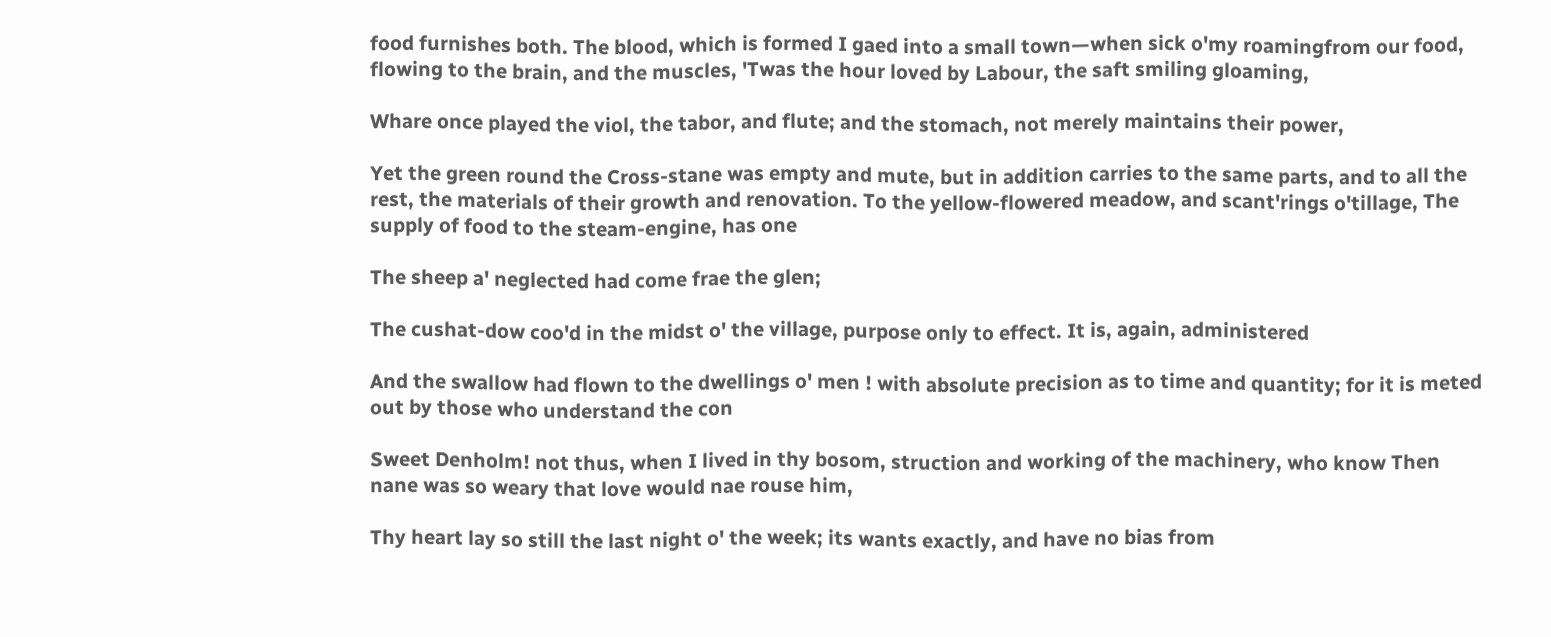food furnishes both. The blood, which is formed I gaed into a small town—when sick o'my roamingfrom our food, flowing to the brain, and the muscles, 'Twas the hour loved by Labour, the saft smiling gloaming,

Whare once played the viol, the tabor, and flute; and the stomach, not merely maintains their power,

Yet the green round the Cross-stane was empty and mute, but in addition carries to the same parts, and to all the rest, the materials of their growth and renovation. To the yellow-flowered meadow, and scant'rings o'tillage, The supply of food to the steam-engine, has one

The sheep a' neglected had come frae the glen;

The cushat-dow coo'd in the midst o' the village, purpose only to effect. It is, again, administered

And the swallow had flown to the dwellings o' men ! with absolute precision as to time and quantity; for it is meted out by those who understand the con

Sweet Denholm! not thus, when I lived in thy bosom, struction and working of the machinery, who know Then nane was so weary that love would nae rouse him,

Thy heart lay so still the last night o' the week; its wants exactly, and have no bias from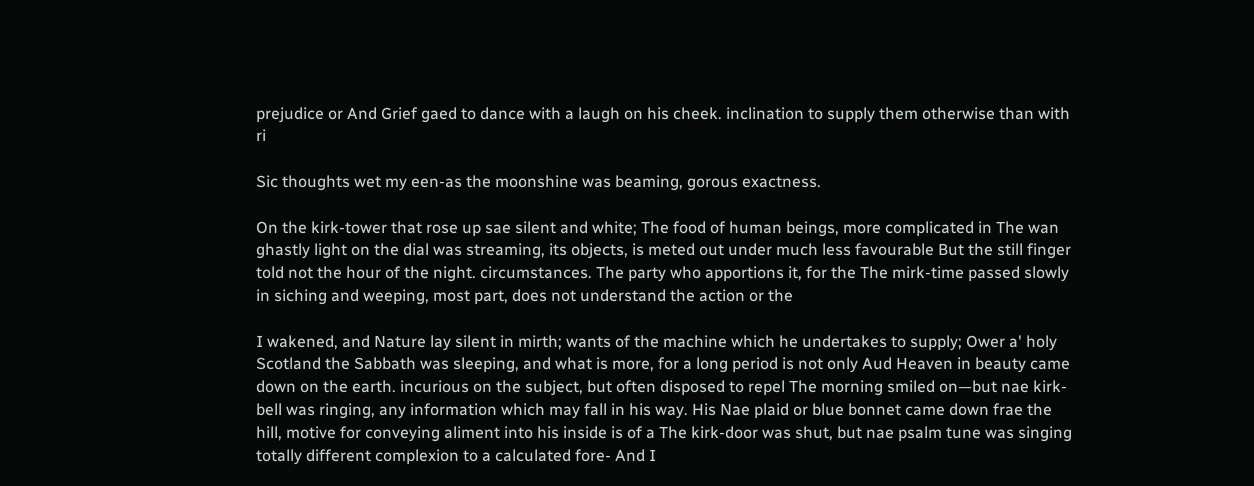prejudice or And Grief gaed to dance with a laugh on his cheek. inclination to supply them otherwise than with ri

Sic thoughts wet my een-as the moonshine was beaming, gorous exactness.

On the kirk-tower that rose up sae silent and white; The food of human beings, more complicated in The wan ghastly light on the dial was streaming, its objects, is meted out under much less favourable But the still finger told not the hour of the night. circumstances. The party who apportions it, for the The mirk-time passed slowly in siching and weeping, most part, does not understand the action or the

I wakened, and Nature lay silent in mirth; wants of the machine which he undertakes to supply; Ower a' holy Scotland the Sabbath was sleeping, and what is more, for a long period is not only Aud Heaven in beauty came down on the earth. incurious on the subject, but often disposed to repel The morning smiled on—but nae kirk-bell was ringing, any information which may fall in his way. His Nae plaid or blue bonnet came down frae the hill, motive for conveying aliment into his inside is of a The kirk-door was shut, but nae psalm tune was singing totally different complexion to a calculated fore- And I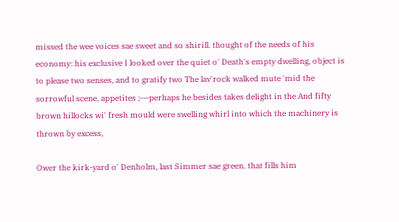missed the wee voices sae sweet and so shirill. thought of the needs of his economy: his exclusive I looked over the quiet o' Death's empty dwelling, object is to please two senses, and to gratify two The lav'rock walked mute 'mid the sorrowful scene, appetites ;-—perhaps he besides takes delight in the And fifty brown hillocks wi' fresh mould were swelling whirl into which the machinery is thrown by excess,

Ower the kirk-yard o' Denholm, last Simmer sae green. that fills him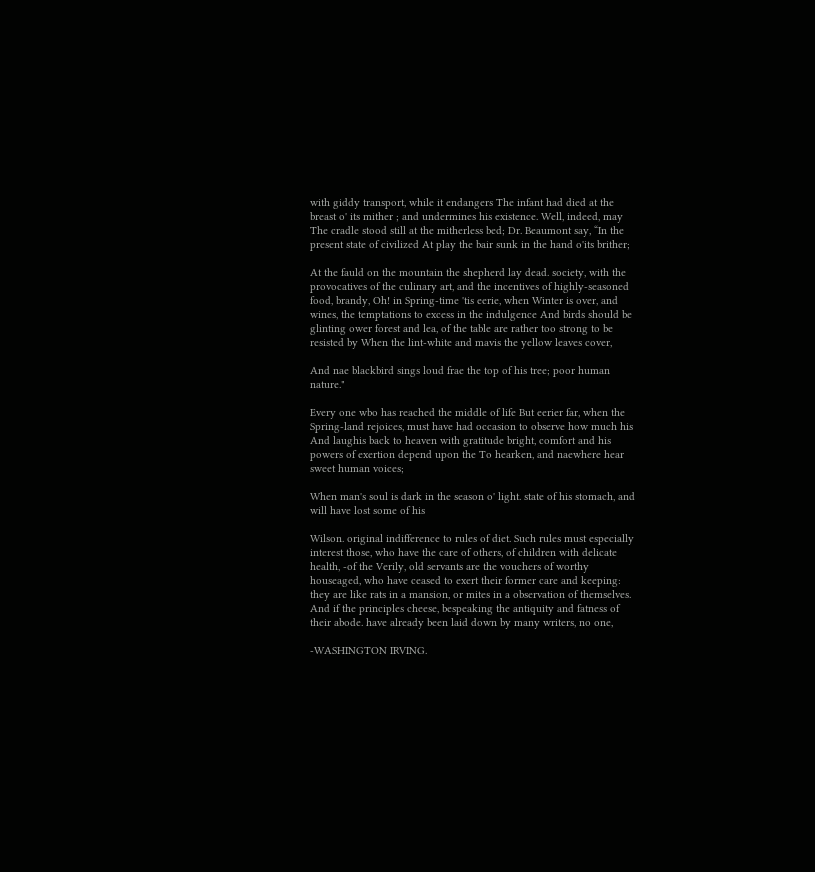with giddy transport, while it endangers The infant had died at the breast o' its mither ; and undermines his existence. Well, indeed, may The cradle stood still at the mitherless bed; Dr. Beaumont say, “In the present state of civilized At play the bair sunk in the hand o'its brither;

At the fauld on the mountain the shepherd lay dead. society, with the provocatives of the culinary art, and the incentives of highly-seasoned food, brandy, Oh! in Spring-time 'tis eerie, when Winter is over, and wines, the temptations to excess in the indulgence And birds should be glinting ower forest and lea, of the table are rather too strong to be resisted by When the lint-white and mavis the yellow leaves cover,

And nae blackbird sings loud frae the top of his tree; poor human nature."

Every one wbo has reached the middle of life But eerier far, when the Spring-land rejoices, must have had occasion to observe how much his And laughis back to heaven with gratitude bright, comfort and his powers of exertion depend upon the To hearken, and naewhere hear sweet human voices;

When man's soul is dark in the season o' light. state of his stomach, and will have lost some of his

Wilson. original indifference to rules of diet. Such rules must especially interest those, who have the care of others, of children with delicate health, -of the Verily, old servants are the vouchers of worthy houseaged, who have ceased to exert their former care and keeping: they are like rats in a mansion, or mites in a observation of themselves. And if the principles cheese, bespeaking the antiquity and fatness of their abode. have already been laid down by many writers, no one,

-WASHINGTON IRVING.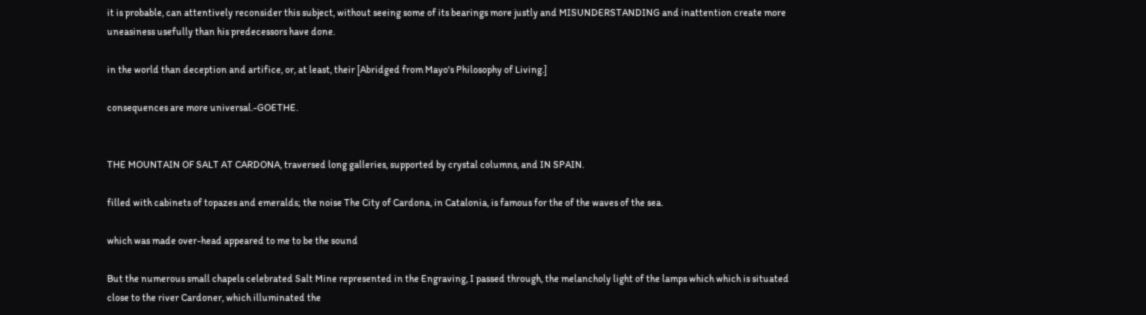it is probable, can attentively reconsider this subject, without seeing some of its bearings more justly and MISUNDERSTANDING and inattention create more uneasiness usefully than his predecessors have done.

in the world than deception and artifice, or, at least, their [Abridged from Mayo's Philosophy of Living.]

consequences are more universal.-GOETHE.


THE MOUNTAIN OF SALT AT CARDONA, traversed long galleries, supported by crystal columns, and IN SPAIN.

filled with cabinets of topazes and emeralds; the noise The City of Cardona, in Catalonia, is famous for the of the waves of the sea.

which was made over-head appeared to me to be the sound

But the numerous small chapels celebrated Salt Mine represented in the Engraving, I passed through, the melancholy light of the lamps which which is situated close to the river Cardoner, which illuminated the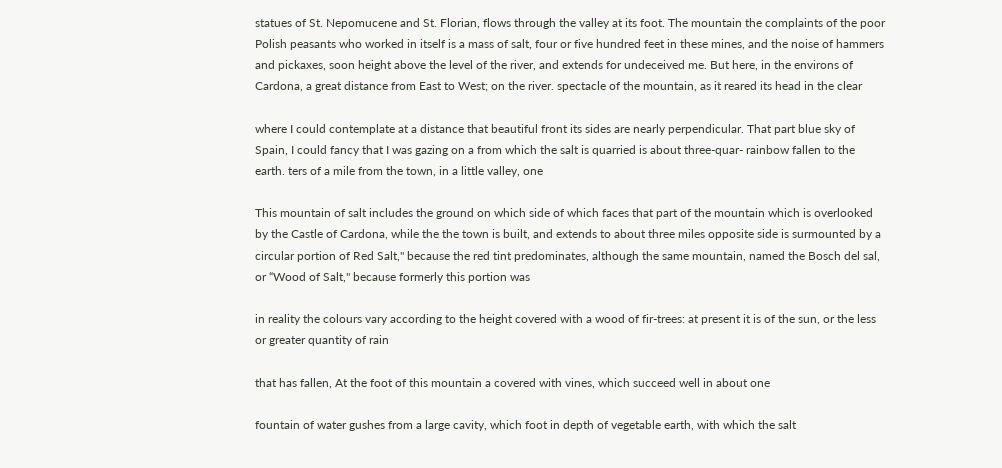statues of St. Nepomucene and St. Florian, flows through the valley at its foot. The mountain the complaints of the poor Polish peasants who worked in itself is a mass of salt, four or five hundred feet in these mines, and the noise of hammers and pickaxes, soon height above the level of the river, and extends for undeceived me. But here, in the environs of Cardona, a great distance from East to West; on the river. spectacle of the mountain, as it reared its head in the clear

where I could contemplate at a distance that beautiful front its sides are nearly perpendicular. That part blue sky of Spain, I could fancy that I was gazing on a from which the salt is quarried is about three-quar- rainbow fallen to the earth. ters of a mile from the town, in a little valley, one

This mountain of salt includes the ground on which side of which faces that part of the mountain which is overlooked by the Castle of Cardona, while the the town is built, and extends to about three miles opposite side is surmounted by a circular portion of Red Salt," because the red tint predominates, although the same mountain, named the Bosch del sal, or “Wood of Salt," because formerly this portion was

in reality the colours vary according to the height covered with a wood of fir-trees: at present it is of the sun, or the less or greater quantity of rain

that has fallen, At the foot of this mountain a covered with vines, which succeed well in about one

fountain of water gushes from a large cavity, which foot in depth of vegetable earth, with which the salt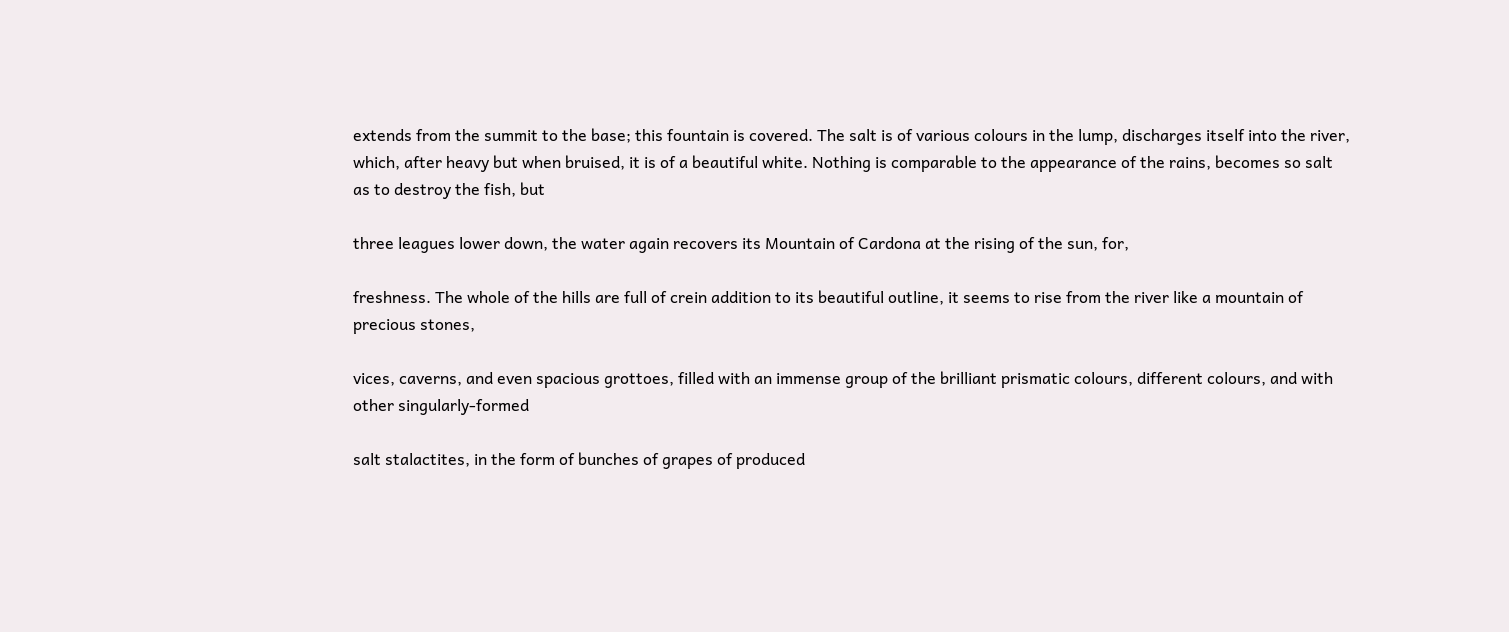extends from the summit to the base; this fountain is covered. The salt is of various colours in the lump, discharges itself into the river, which, after heavy but when bruised, it is of a beautiful white. Nothing is comparable to the appearance of the rains, becomes so salt as to destroy the fish, but

three leagues lower down, the water again recovers its Mountain of Cardona at the rising of the sun, for,

freshness. The whole of the hills are full of crein addition to its beautiful outline, it seems to rise from the river like a mountain of precious stones,

vices, caverns, and even spacious grottoes, filled with an immense group of the brilliant prismatic colours, different colours, and with other singularly-formed

salt stalactites, in the form of bunches of grapes of produced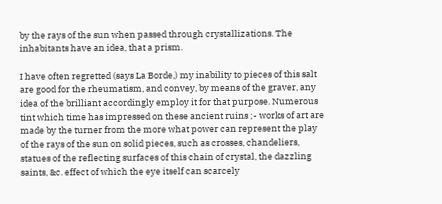by the rays of the sun when passed through crystallizations. The inhabitants have an idea, that a prism.

I have often regretted (says La Borde,) my inability to pieces of this salt are good for the rheumatism, and convey, by means of the graver, any idea of the brilliant accordingly employ it for that purpose. Numerous tint which time has impressed on these ancient ruins ;- works of art are made by the turner from the more what power can represent the play of the rays of the sun on solid pieces, such as crosses, chandeliers, statues of the reflecting surfaces of this chain of crystal, the dazzling saints, &c. effect of which the eye itself can scarcely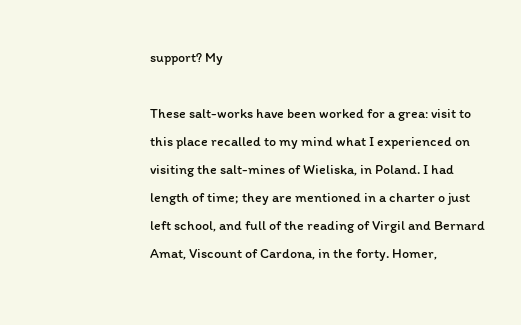support? My

These salt-works have been worked for a grea: visit to this place recalled to my mind what I experienced on visiting the salt-mines of Wieliska, in Poland. I had length of time; they are mentioned in a charter o just left school, and full of the reading of Virgil and Bernard Amat, Viscount of Cardona, in the forty. Homer,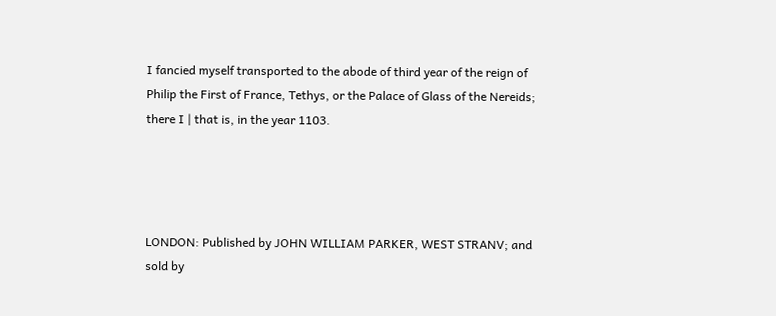I fancied myself transported to the abode of third year of the reign of Philip the First of France, Tethys, or the Palace of Glass of the Nereids; there I | that is, in the year 1103.




LONDON: Published by JOHN WILLIAM PARKER, WEST STRANV; and sold by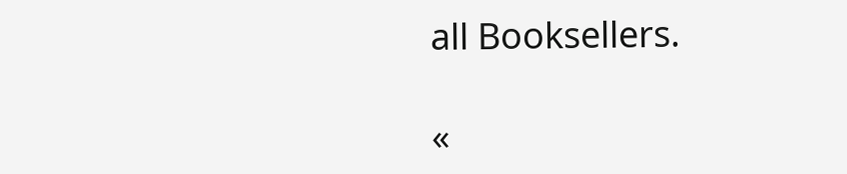all Booksellers.

«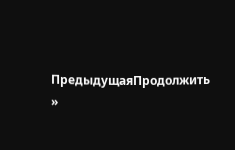ПредыдущаяПродолжить »